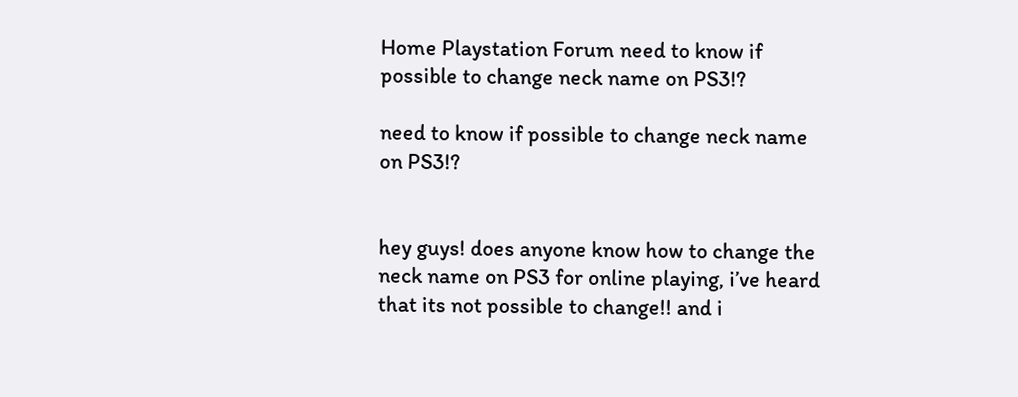Home Playstation Forum need to know if possible to change neck name on PS3!?

need to know if possible to change neck name on PS3!?


hey guys! does anyone know how to change the neck name on PS3 for online playing, i’ve heard that its not possible to change!! and i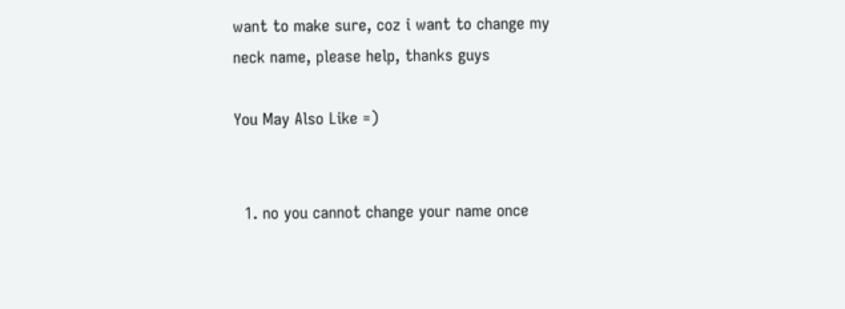want to make sure, coz i want to change my neck name, please help, thanks guys

You May Also Like =)


  1. no you cannot change your name once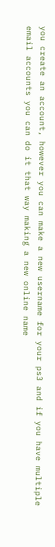you create an account, however you can make a new username for your ps3 and if you have multiple email accounts you can do it that way making a new online name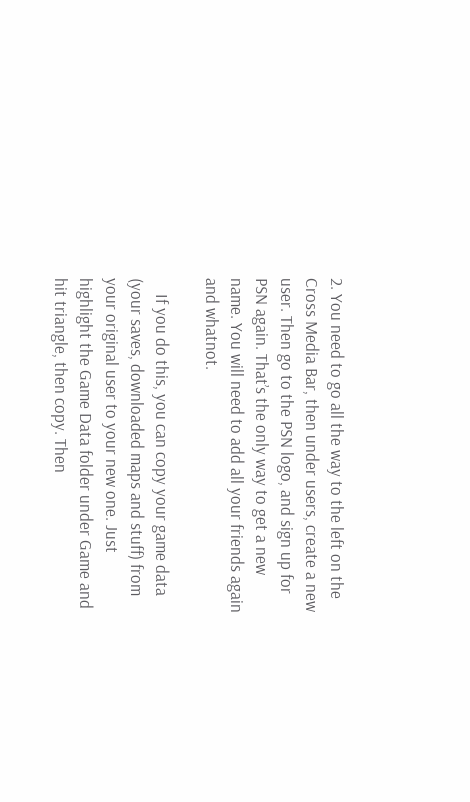2. You need to go all the way to the left on the Cross Media Bar, then under users, create a new user. Then go to the PSN logo, and sign up for PSN again. That’s the only way to get a new name. You will need to add all your friends again and whatnot.

    If you do this, you can copy your game data (your saves, downloaded maps and stuff) from your original user to your new one. Just highlight the Game Data folder under Game and hit triangle, then copy. Then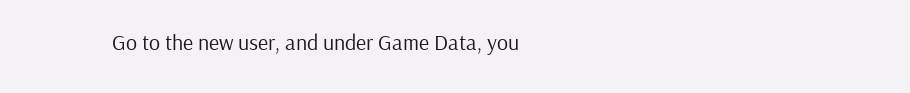Go to the new user, and under Game Data, you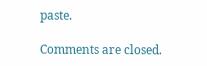paste.

Comments are closed.